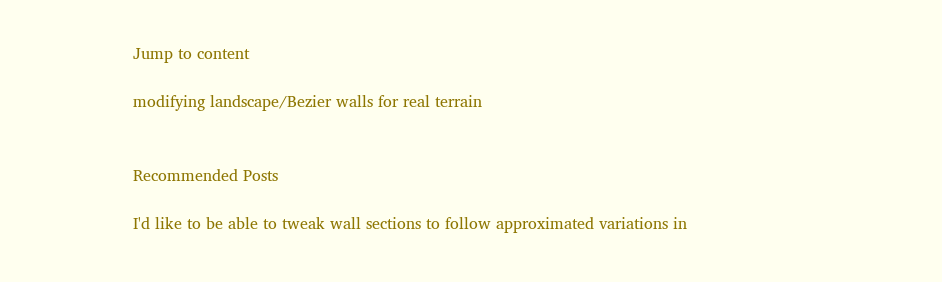Jump to content

modifying landscape/Bezier walls for real terrain


Recommended Posts

I'd like to be able to tweak wall sections to follow approximated variations in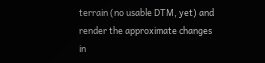terrain (no usable DTM, yet) and render the approximate changes in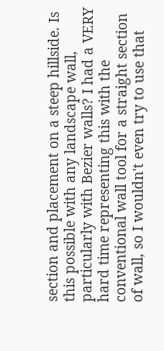section and placement on a steep hillside. Is this possible with any landscape wall, particularly with Bezier walls? I had a VERY hard time representing this with the conventional wall tool for a straight section of wall, so I wouldn't even try to use that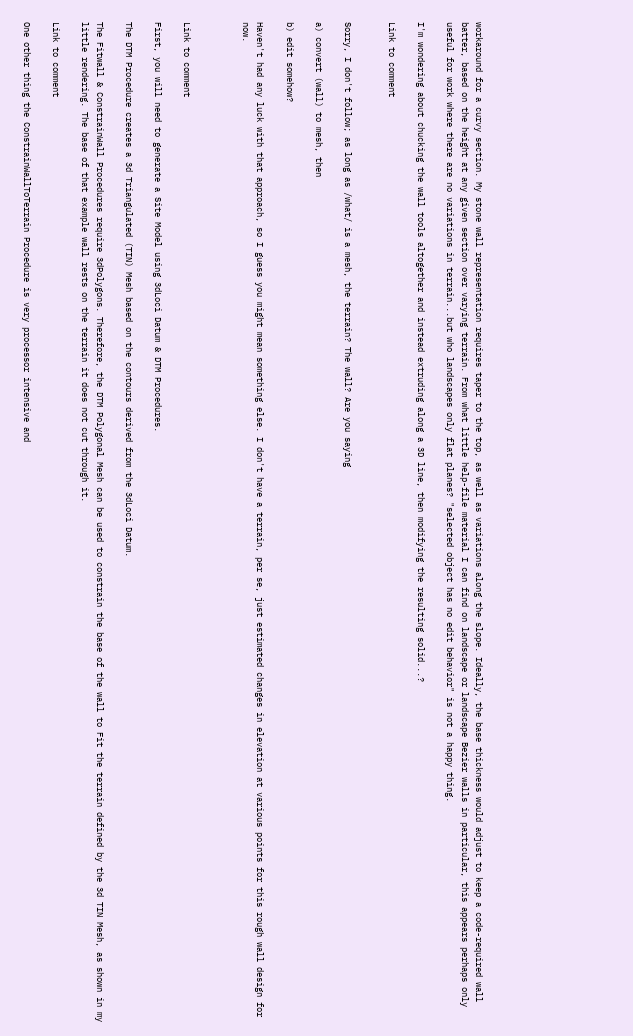workaround for a curvy section. My stone wall representation requires taper to the top, as well as variations along the slope. Ideally, the base thickness would adjust to keep a code-required wall batter, based on the height at any given section over varying terrain. From what little help-file material I can find on landscape or landscape Bezier walls in particular, this appears perhaps only useful for work where there are no variations in terrain...but who landscapes only flat planes? "selected object has no edit behavior" is not a happy thing.

I'm wondering about chucking the wall tools altogether and instead extruding along a 3D line, then modifying the resulting solid...?

Link to comment


Sorry, I don't follow; as long as /what/ is a mesh, the terrain? The wall? Are you saying

a) convert (wall) to mesh, then

b) edit somehow?

Haven't had any luck with that approach, so I guess you might mean something else. I don't have a terrain, per se, just estimated changes in elevation at various points for this rough wall design for now.



Link to comment

First, you will need to generate a Site Model using 3dLoci Datum & DTM Procedures.

The DTM Procedure creates a 3d Triangulated (TIN) Mesh based on the contours derived from the 3dLoci Datum.

The Fitwall & ConstrainWall Procedures require 3dPolygons. Therefore, the DTM Polygonal Mesh can be used to constrain the base of the wall to Fit the terrain defined by the 3d TIN Mesh, as shown in my little rendering. The base of that example wall rests on the terrain it does not cut through it.

Link to comment

One other thing the ConstrainWallToTerrain Procedure is very processor intensive and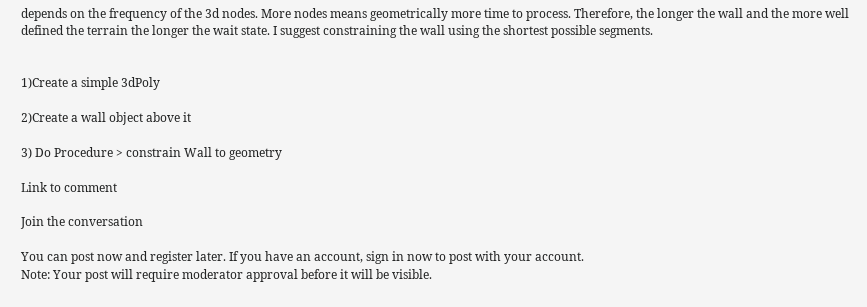depends on the frequency of the 3d nodes. More nodes means geometrically more time to process. Therefore, the longer the wall and the more well defined the terrain the longer the wait state. I suggest constraining the wall using the shortest possible segments.


1)Create a simple 3dPoly

2)Create a wall object above it

3) Do Procedure > constrain Wall to geometry

Link to comment

Join the conversation

You can post now and register later. If you have an account, sign in now to post with your account.
Note: Your post will require moderator approval before it will be visible.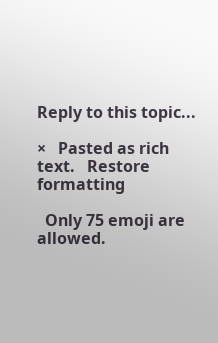Reply to this topic...

×   Pasted as rich text.   Restore formatting

  Only 75 emoji are allowed.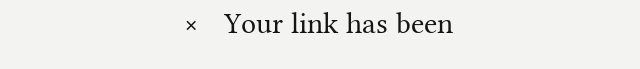×   Your link has been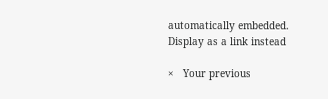automatically embedded.   Display as a link instead

×   Your previous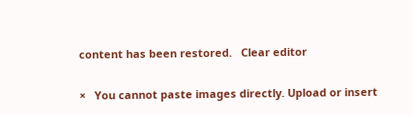content has been restored.   Clear editor

×   You cannot paste images directly. Upload or insert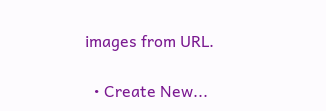images from URL.

  • Create New...